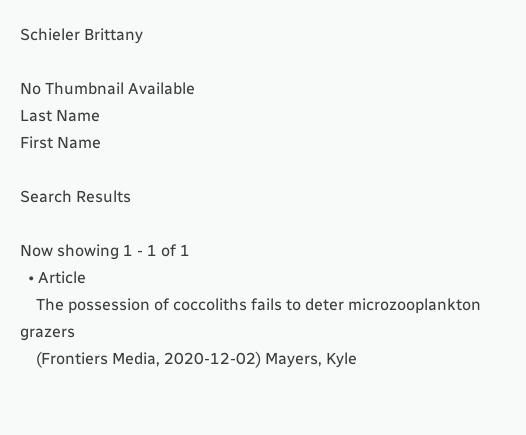Schieler Brittany

No Thumbnail Available
Last Name
First Name

Search Results

Now showing 1 - 1 of 1
  • Article
    The possession of coccoliths fails to deter microzooplankton grazers
    (Frontiers Media, 2020-12-02) Mayers, Kyle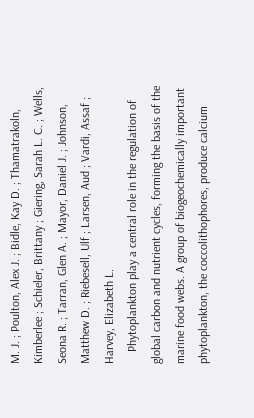M. J. ; Poulton, Alex J. ; Bidle, Kay D. ; Thamatrakoln, Kimberlee ; Schieler, Brittany ; Giering, Sarah L. C. ; Wells, Seona R. ; Tarran, Glen A. ; Mayor, Daniel J. ; Johnson, Matthew D. ; Riebesell, Ulf ; Larsen, Aud ; Vardi, Assaf ; Harvey, Elizabeth L.
    Phytoplankton play a central role in the regulation of global carbon and nutrient cycles, forming the basis of the marine food webs. A group of biogeochemically important phytoplankton, the coccolithophores, produce calcium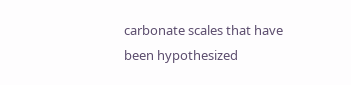carbonate scales that have been hypothesized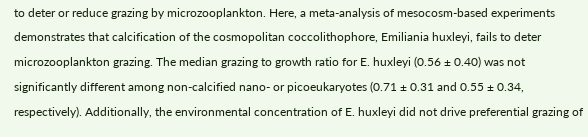to deter or reduce grazing by microzooplankton. Here, a meta-analysis of mesocosm-based experiments demonstrates that calcification of the cosmopolitan coccolithophore, Emiliania huxleyi, fails to deter microzooplankton grazing. The median grazing to growth ratio for E. huxleyi (0.56 ± 0.40) was not significantly different among non-calcified nano- or picoeukaryotes (0.71 ± 0.31 and 0.55 ± 0.34, respectively). Additionally, the environmental concentration of E. huxleyi did not drive preferential grazing of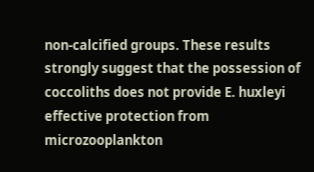non-calcified groups. These results strongly suggest that the possession of coccoliths does not provide E. huxleyi effective protection from microzooplankton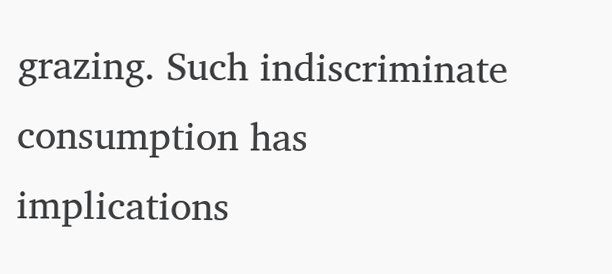grazing. Such indiscriminate consumption has implications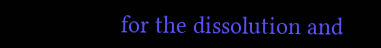for the dissolution and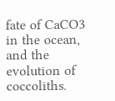fate of CaCO3 in the ocean, and the evolution of coccoliths.